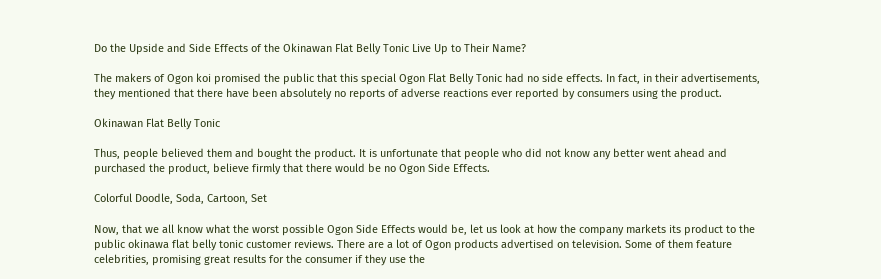Do the Upside and Side Effects of the Okinawan Flat Belly Tonic Live Up to Their Name?

The makers of Ogon koi promised the public that this special Ogon Flat Belly Tonic had no side effects. In fact, in their advertisements, they mentioned that there have been absolutely no reports of adverse reactions ever reported by consumers using the product.

Okinawan Flat Belly Tonic

Thus, people believed them and bought the product. It is unfortunate that people who did not know any better went ahead and purchased the product, believe firmly that there would be no Ogon Side Effects.

Colorful Doodle, Soda, Cartoon, Set

Now, that we all know what the worst possible Ogon Side Effects would be, let us look at how the company markets its product to the public okinawa flat belly tonic customer reviews. There are a lot of Ogon products advertised on television. Some of them feature celebrities, promising great results for the consumer if they use the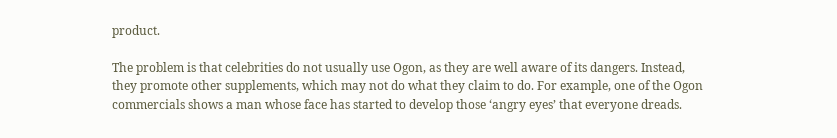product.

The problem is that celebrities do not usually use Ogon, as they are well aware of its dangers. Instead, they promote other supplements, which may not do what they claim to do. For example, one of the Ogon commercials shows a man whose face has started to develop those ‘angry eyes’ that everyone dreads.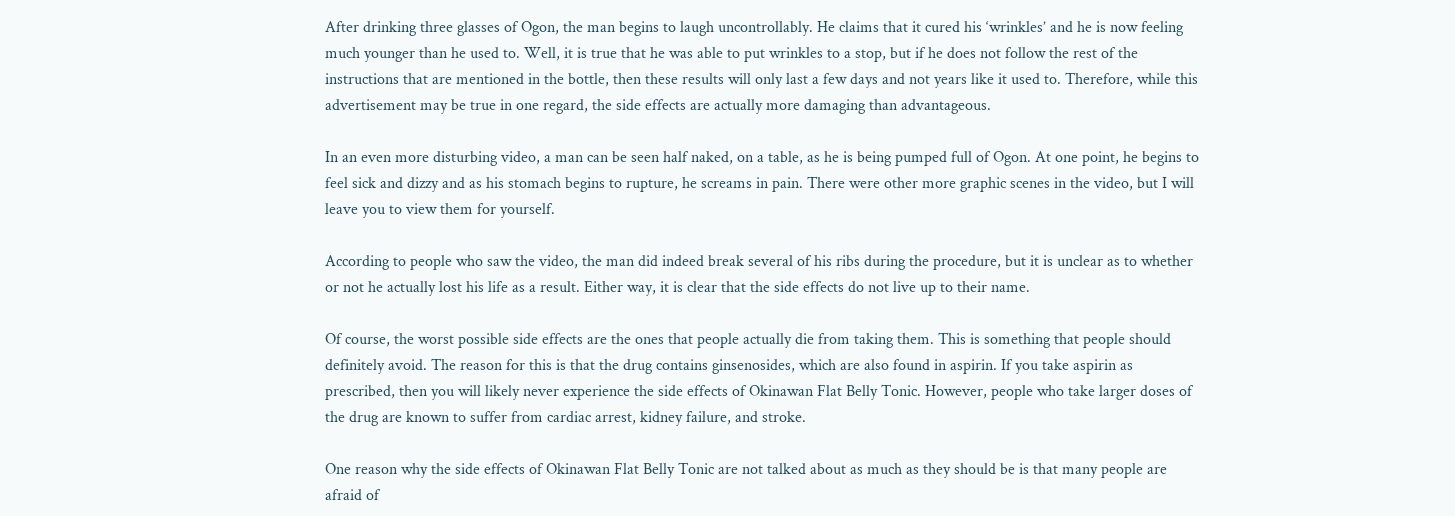After drinking three glasses of Ogon, the man begins to laugh uncontrollably. He claims that it cured his ‘wrinkles’ and he is now feeling much younger than he used to. Well, it is true that he was able to put wrinkles to a stop, but if he does not follow the rest of the instructions that are mentioned in the bottle, then these results will only last a few days and not years like it used to. Therefore, while this advertisement may be true in one regard, the side effects are actually more damaging than advantageous.

In an even more disturbing video, a man can be seen half naked, on a table, as he is being pumped full of Ogon. At one point, he begins to feel sick and dizzy and as his stomach begins to rupture, he screams in pain. There were other more graphic scenes in the video, but I will leave you to view them for yourself.

According to people who saw the video, the man did indeed break several of his ribs during the procedure, but it is unclear as to whether or not he actually lost his life as a result. Either way, it is clear that the side effects do not live up to their name.

Of course, the worst possible side effects are the ones that people actually die from taking them. This is something that people should definitely avoid. The reason for this is that the drug contains ginsenosides, which are also found in aspirin. If you take aspirin as prescribed, then you will likely never experience the side effects of Okinawan Flat Belly Tonic. However, people who take larger doses of the drug are known to suffer from cardiac arrest, kidney failure, and stroke.

One reason why the side effects of Okinawan Flat Belly Tonic are not talked about as much as they should be is that many people are afraid of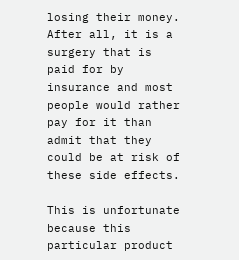losing their money. After all, it is a surgery that is paid for by insurance and most people would rather pay for it than admit that they could be at risk of these side effects.

This is unfortunate because this particular product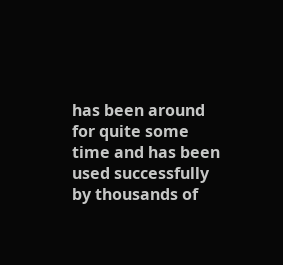has been around for quite some time and has been used successfully by thousands of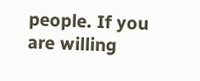people. If you are willing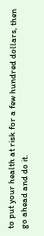to put your health at risk for a few hundred dollars, then go ahead and do it.